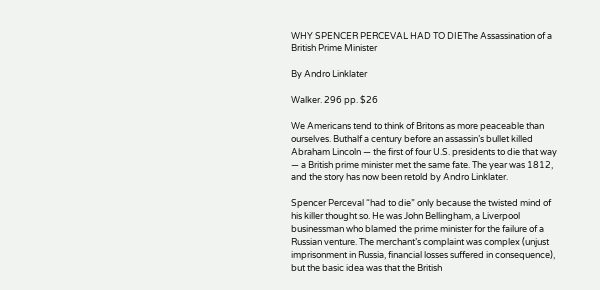WHY SPENCER PERCEVAL HAD TO DIEThe Assassination of a British Prime Minister

By Andro Linklater

Walker. 296 pp. $26

We Americans tend to think of Britons as more peaceable than ourselves. Buthalf a century before an assassin’s bullet killed Abraham Lincoln — the first of four U.S. presidents to die that way — a British prime minister met the same fate. The year was 1812, and the story has now been retold by Andro Linklater.

Spencer Perceval “had to die” only because the twisted mind of his killer thought so. He was John Bellingham, a Liverpool businessman who blamed the prime minister for the failure of a Russian venture. The merchant’s complaint was complex (unjust imprisonment in Russia, financial losses suffered in consequence), but the basic idea was that the British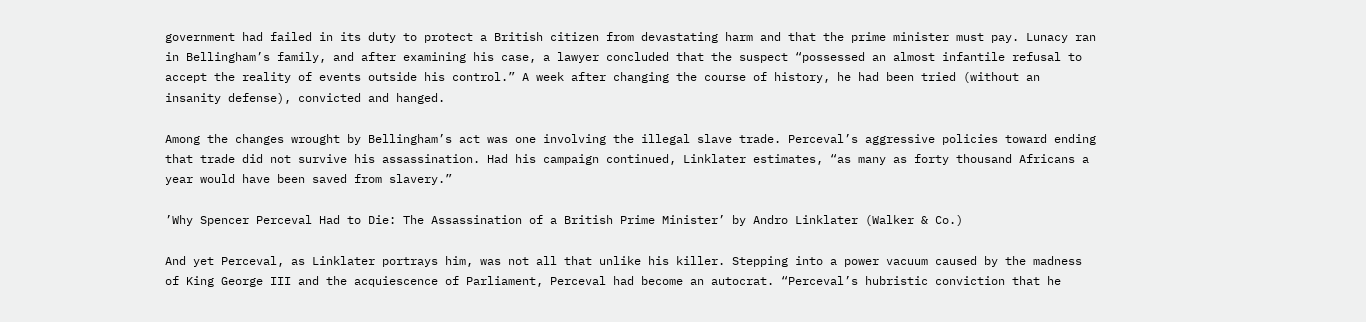government had failed in its duty to protect a British citizen from devastating harm and that the prime minister must pay. Lunacy ran in Bellingham’s family, and after examining his case, a lawyer concluded that the suspect “possessed an almost infantile refusal to accept the reality of events outside his control.” A week after changing the course of history, he had been tried (without an insanity defense), convicted and hanged.

Among the changes wrought by Bellingham’s act was one involving the illegal slave trade. Perceval’s aggressive policies toward ending that trade did not survive his assassination. Had his campaign continued, Linklater estimates, “as many as forty thousand Africans a year would have been saved from slavery.”

’Why Spencer Perceval Had to Die: The Assassination of a British Prime Minister’ by Andro Linklater (Walker & Co.)

And yet Perceval, as Linklater portrays him, was not all that unlike his killer. Stepping into a power vacuum caused by the madness of King George III and the acquiescence of Parliament, Perceval had become an autocrat. “Perceval’s hubristic conviction that he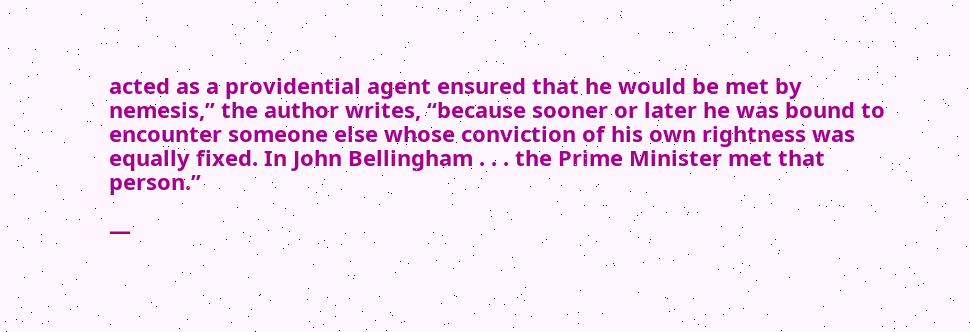acted as a providential agent ensured that he would be met by nemesis,” the author writes, “because sooner or later he was bound to encounter someone else whose conviction of his own rightness was equally fixed. In John Bellingham . . . the Prime Minister met that person.”

—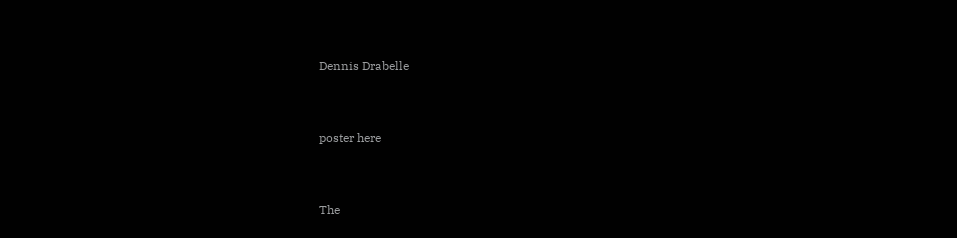Dennis Drabelle


poster here


The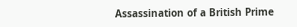Assassination of a British Prime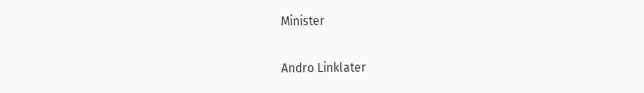Minister

Andro Linklater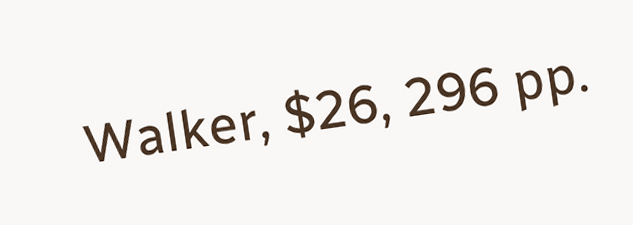Walker, $26, 296 pp.